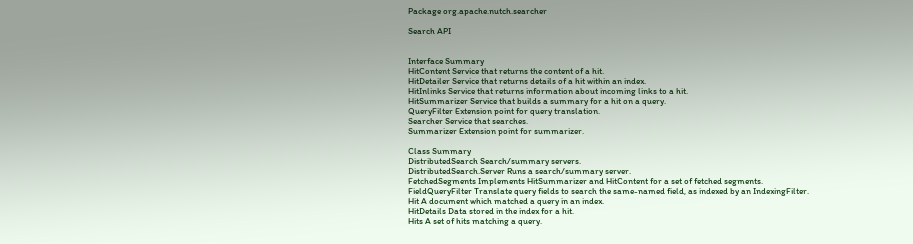Package org.apache.nutch.searcher

Search API


Interface Summary
HitContent Service that returns the content of a hit.
HitDetailer Service that returns details of a hit within an index.
HitInlinks Service that returns information about incoming links to a hit.
HitSummarizer Service that builds a summary for a hit on a query.
QueryFilter Extension point for query translation.
Searcher Service that searches.
Summarizer Extension point for summarizer.

Class Summary
DistributedSearch Search/summary servers.
DistributedSearch.Server Runs a search/summary server.
FetchedSegments Implements HitSummarizer and HitContent for a set of fetched segments.
FieldQueryFilter Translate query fields to search the same-named field, as indexed by an IndexingFilter.
Hit A document which matched a query in an index.
HitDetails Data stored in the index for a hit.
Hits A set of hits matching a query.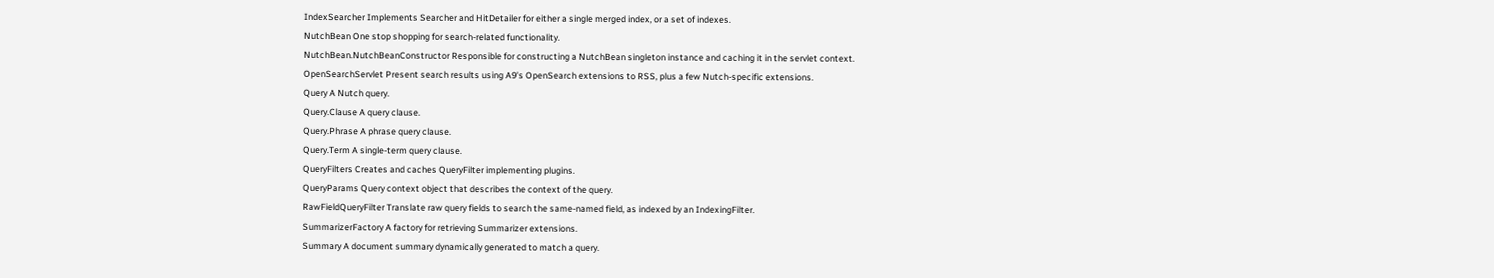IndexSearcher Implements Searcher and HitDetailer for either a single merged index, or a set of indexes.
NutchBean One stop shopping for search-related functionality.
NutchBean.NutchBeanConstructor Responsible for constructing a NutchBean singleton instance and caching it in the servlet context.
OpenSearchServlet Present search results using A9's OpenSearch extensions to RSS, plus a few Nutch-specific extensions.
Query A Nutch query.
Query.Clause A query clause.
Query.Phrase A phrase query clause.
Query.Term A single-term query clause.
QueryFilters Creates and caches QueryFilter implementing plugins.
QueryParams Query context object that describes the context of the query.
RawFieldQueryFilter Translate raw query fields to search the same-named field, as indexed by an IndexingFilter.
SummarizerFactory A factory for retrieving Summarizer extensions.
Summary A document summary dynamically generated to match a query.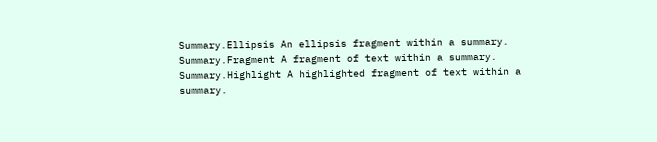Summary.Ellipsis An ellipsis fragment within a summary.
Summary.Fragment A fragment of text within a summary.
Summary.Highlight A highlighted fragment of text within a summary.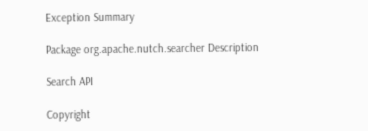Exception Summary

Package org.apache.nutch.searcher Description

Search API

Copyright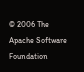© 2006 The Apache Software Foundation